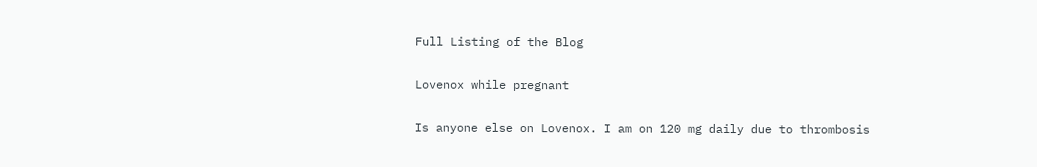Full Listing of the Blog

Lovenox while pregnant

Is anyone else on Lovenox. I am on 120 mg daily due to thrombosis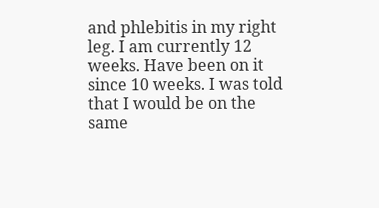and phlebitis in my right leg. I am currently 12 weeks. Have been on it since 10 weeks. I was told that I would be on the same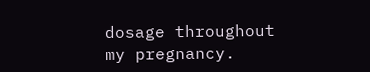dosage throughout my pregnancy.